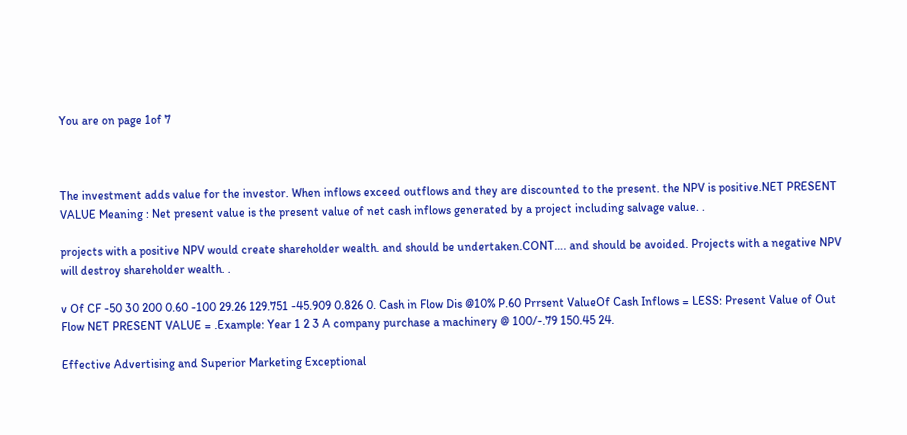You are on page 1of 7



The investment adds value for the investor. When inflows exceed outflows and they are discounted to the present. the NPV is positive.NET PRESENT VALUE Meaning : Net present value is the present value of net cash inflows generated by a project including salvage value. .

projects with a positive NPV would create shareholder wealth. and should be undertaken.CONT…. and should be avoided. Projects with a negative NPV will destroy shareholder wealth. .

v Of CF -50 30 200 0.60 -100 29.26 129.751 -45.909 0.826 0. Cash in Flow Dis @10% P.60 Prrsent ValueOf Cash Inflows = LESS: Present Value of Out Flow NET PRESENT VALUE = .Example: Year 1 2 3 A company purchase a machinery @ 100/-.79 150.45 24.

Effective Advertising and Superior Marketing Exceptional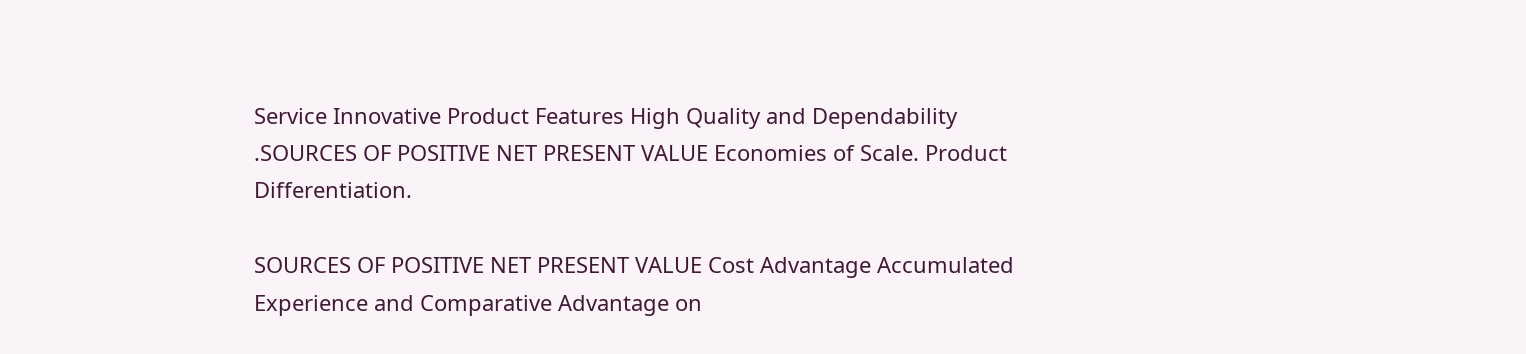Service Innovative Product Features High Quality and Dependability .SOURCES OF POSITIVE NET PRESENT VALUE Economies of Scale. Product Differentiation.

SOURCES OF POSITIVE NET PRESENT VALUE Cost Advantage Accumulated Experience and Comparative Advantage on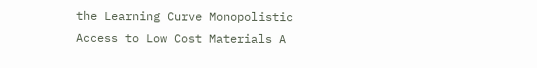the Learning Curve Monopolistic Access to Low Cost Materials A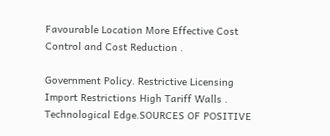Favourable Location More Effective Cost Control and Cost Reduction .

Government Policy. Restrictive Licensing Import Restrictions High Tariff Walls . Technological Edge.SOURCES OF POSITIVE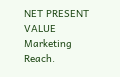NET PRESENT VALUE Marketing Reach.